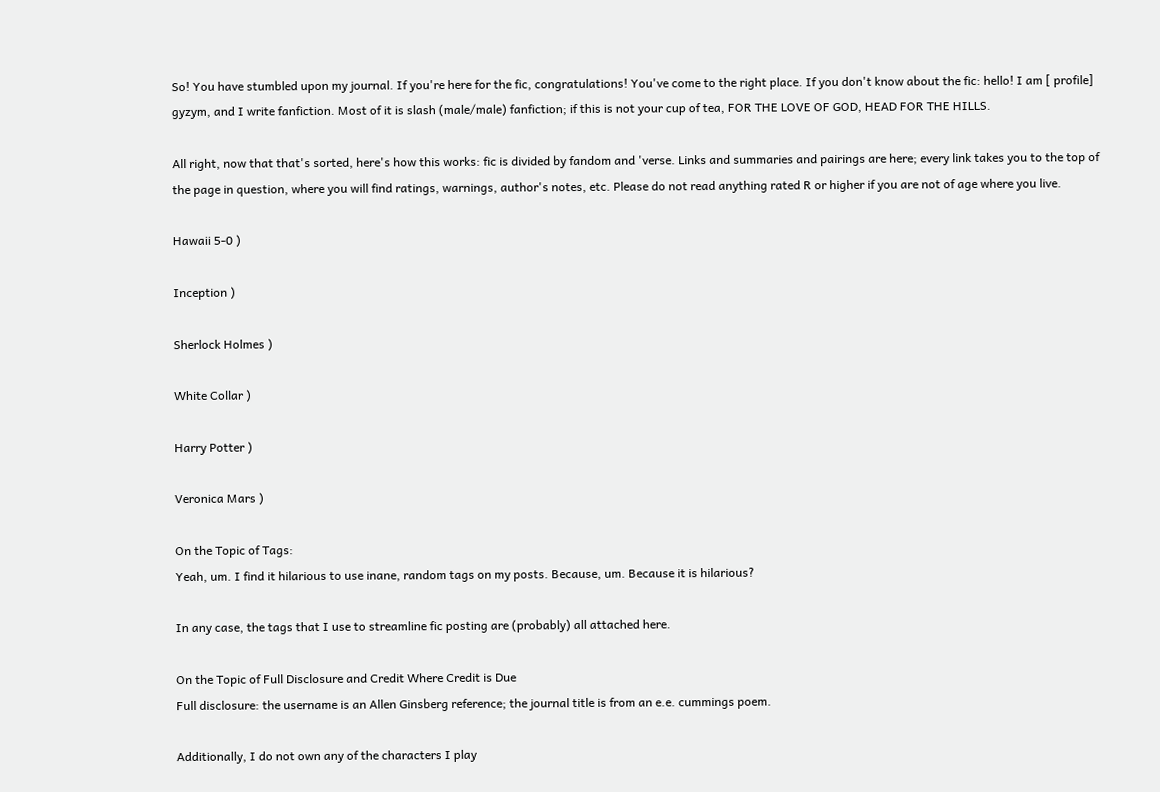So! You have stumbled upon my journal. If you're here for the fic, congratulations! You've come to the right place. If you don't know about the fic: hello! I am [ profile] gyzym, and I write fanfiction. Most of it is slash (male/male) fanfiction; if this is not your cup of tea, FOR THE LOVE OF GOD, HEAD FOR THE HILLS.

All right, now that that's sorted, here's how this works: fic is divided by fandom and 'verse. Links and summaries and pairings are here; every link takes you to the top of the page in question, where you will find ratings, warnings, author's notes, etc. Please do not read anything rated R or higher if you are not of age where you live.

Hawaii 5-0 )

Inception )

Sherlock Holmes )

White Collar )

Harry Potter )

Veronica Mars )

On the Topic of Tags:
Yeah, um. I find it hilarious to use inane, random tags on my posts. Because, um. Because it is hilarious?

In any case, the tags that I use to streamline fic posting are (probably) all attached here.

On the Topic of Full Disclosure and Credit Where Credit is Due
Full disclosure: the username is an Allen Ginsberg reference; the journal title is from an e.e. cummings poem.

Additionally, I do not own any of the characters I play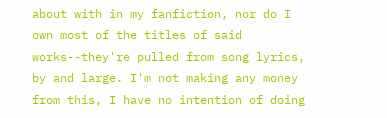about with in my fanfiction, nor do I own most of the titles of said works--they're pulled from song lyrics, by and large. I'm not making any money from this, I have no intention of doing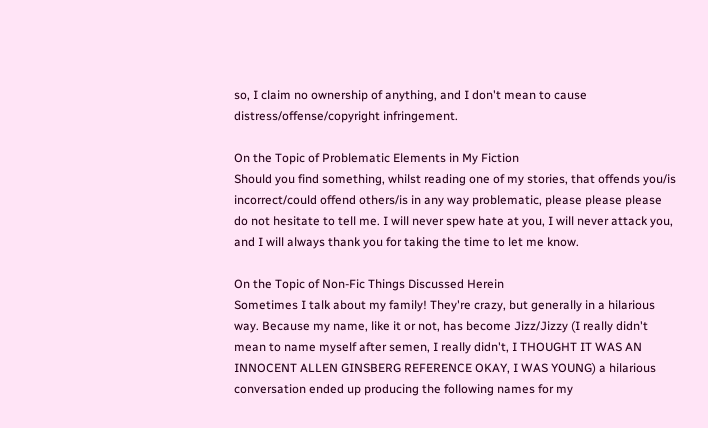so, I claim no ownership of anything, and I don't mean to cause distress/offense/copyright infringement.

On the Topic of Problematic Elements in My Fiction
Should you find something, whilst reading one of my stories, that offends you/is incorrect/could offend others/is in any way problematic, please please please do not hesitate to tell me. I will never spew hate at you, I will never attack you, and I will always thank you for taking the time to let me know.

On the Topic of Non-Fic Things Discussed Herein
Sometimes I talk about my family! They're crazy, but generally in a hilarious way. Because my name, like it or not, has become Jizz/Jizzy (I really didn't mean to name myself after semen, I really didn't, I THOUGHT IT WAS AN INNOCENT ALLEN GINSBERG REFERENCE OKAY, I WAS YOUNG) a hilarious conversation ended up producing the following names for my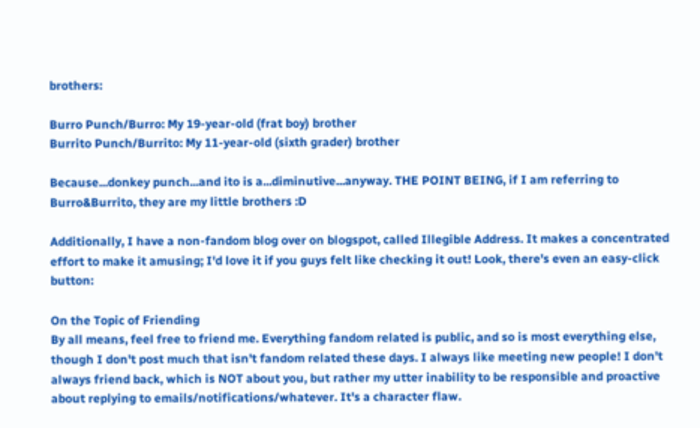brothers:

Burro Punch/Burro: My 19-year-old (frat boy) brother
Burrito Punch/Burrito: My 11-year-old (sixth grader) brother

Because...donkey punch...and ito is a...diminutive...anyway. THE POINT BEING, if I am referring to Burro&Burrito, they are my little brothers :D

Additionally, I have a non-fandom blog over on blogspot, called Illegible Address. It makes a concentrated effort to make it amusing; I'd love it if you guys felt like checking it out! Look, there's even an easy-click button:

On the Topic of Friending
By all means, feel free to friend me. Everything fandom related is public, and so is most everything else, though I don't post much that isn't fandom related these days. I always like meeting new people! I don't always friend back, which is NOT about you, but rather my utter inability to be responsible and proactive about replying to emails/notifications/whatever. It's a character flaw.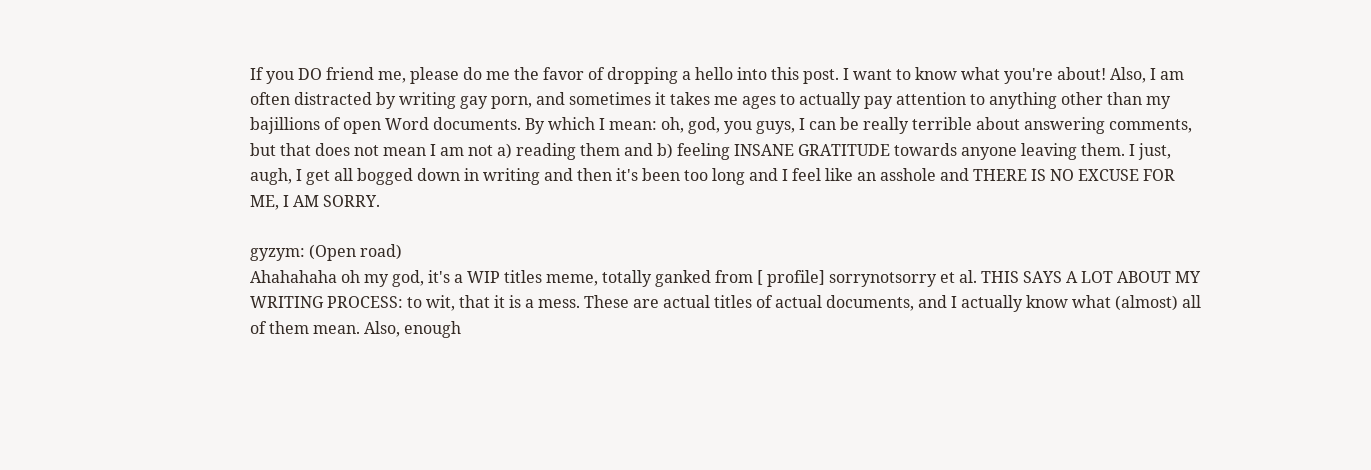If you DO friend me, please do me the favor of dropping a hello into this post. I want to know what you're about! Also, I am often distracted by writing gay porn, and sometimes it takes me ages to actually pay attention to anything other than my bajillions of open Word documents. By which I mean: oh, god, you guys, I can be really terrible about answering comments, but that does not mean I am not a) reading them and b) feeling INSANE GRATITUDE towards anyone leaving them. I just, augh, I get all bogged down in writing and then it's been too long and I feel like an asshole and THERE IS NO EXCUSE FOR ME, I AM SORRY.

gyzym: (Open road)
Ahahahaha oh my god, it's a WIP titles meme, totally ganked from [ profile] sorrynotsorry et al. THIS SAYS A LOT ABOUT MY WRITING PROCESS: to wit, that it is a mess. These are actual titles of actual documents, and I actually know what (almost) all of them mean. Also, enough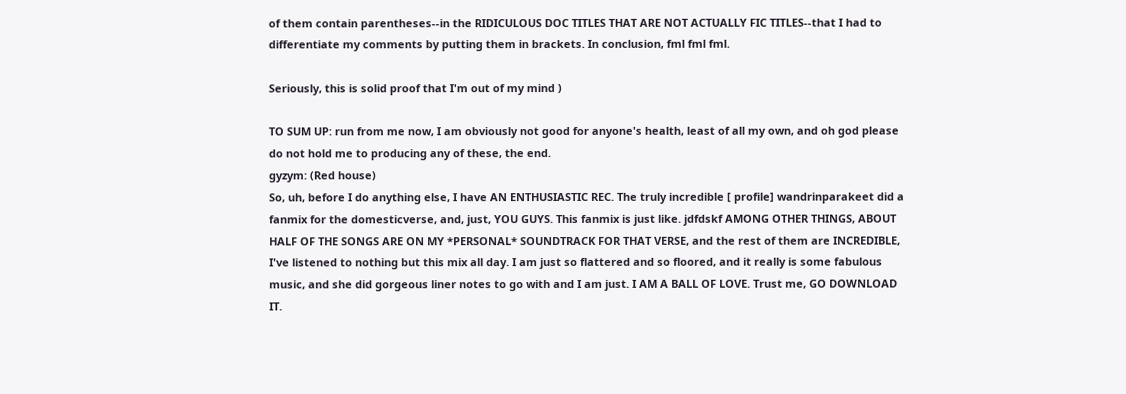of them contain parentheses--in the RIDICULOUS DOC TITLES THAT ARE NOT ACTUALLY FIC TITLES--that I had to differentiate my comments by putting them in brackets. In conclusion, fml fml fml.

Seriously, this is solid proof that I'm out of my mind )

TO SUM UP: run from me now, I am obviously not good for anyone's health, least of all my own, and oh god please do not hold me to producing any of these, the end.
gyzym: (Red house)
So, uh, before I do anything else, I have AN ENTHUSIASTIC REC. The truly incredible [ profile] wandrinparakeet did a fanmix for the domesticverse, and, just, YOU GUYS. This fanmix is just like. jdfdskf AMONG OTHER THINGS, ABOUT HALF OF THE SONGS ARE ON MY *PERSONAL* SOUNDTRACK FOR THAT VERSE, and the rest of them are INCREDIBLE, I've listened to nothing but this mix all day. I am just so flattered and so floored, and it really is some fabulous music, and she did gorgeous liner notes to go with and I am just. I AM A BALL OF LOVE. Trust me, GO DOWNLOAD IT.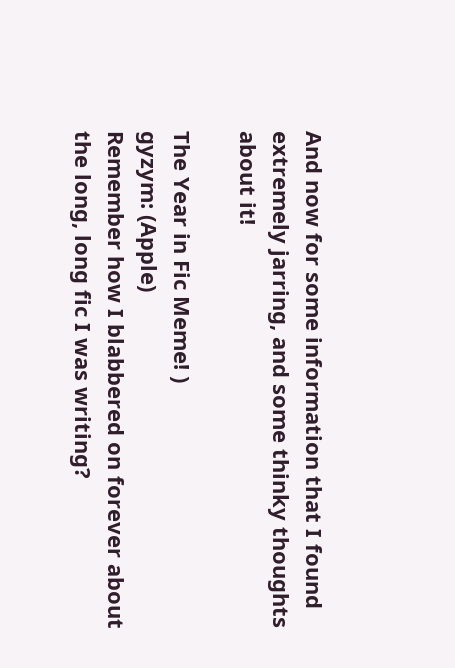And now for some information that I found extremely jarring, and some thinky thoughts about it!

The Year in Fic Meme! )
gyzym: (Apple)
Remember how I blabbered on forever about the long, long fic I was writing?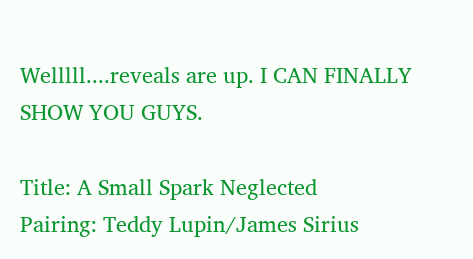Welllll....reveals are up. I CAN FINALLY SHOW YOU GUYS.

Title: A Small Spark Neglected
Pairing: Teddy Lupin/James Sirius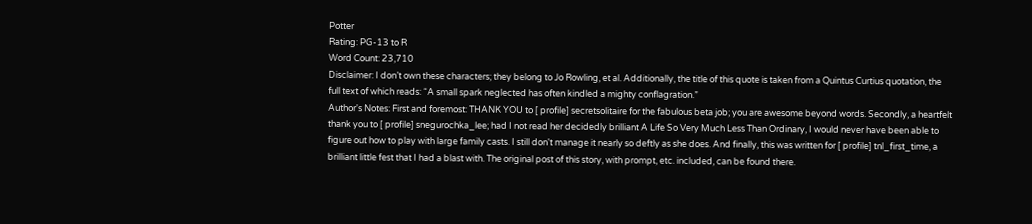Potter
Rating: PG-13 to R
Word Count: 23,710
Disclaimer: I don’t own these characters; they belong to Jo Rowling, et al. Additionally, the title of this quote is taken from a Quintus Curtius quotation, the full text of which reads: “A small spark neglected has often kindled a mighty conflagration.”
Author's Notes: First and foremost: THANK YOU to [ profile] secretsolitaire for the fabulous beta job; you are awesome beyond words. Secondly, a heartfelt thank you to [ profile] snegurochka_lee; had I not read her decidedly brilliant A Life So Very Much Less Than Ordinary, I would never have been able to figure out how to play with large family casts. I still don't manage it nearly so deftly as she does. And finally, this was written for [ profile] tnl_first_time, a brilliant little fest that I had a blast with. The original post of this story, with prompt, etc. included, can be found there.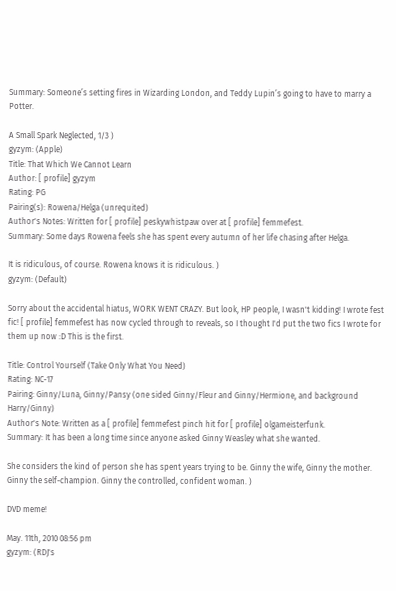Summary: Someone’s setting fires in Wizarding London, and Teddy Lupin’s going to have to marry a Potter.

A Small Spark Neglected, 1/3 )
gyzym: (Apple)
Title: That Which We Cannot Learn
Author: [ profile] gyzym
Rating: PG
Pairing(s): Rowena/Helga (unrequited)
Author's Notes: Written for [ profile] peskywhistpaw over at [ profile] femmefest.
Summary: Some days Rowena feels she has spent every autumn of her life chasing after Helga.

It is ridiculous, of course. Rowena knows it is ridiculous. )
gyzym: (Default)

Sorry about the accidental hiatus, WORK WENT CRAZY. But look, HP people, I wasn't kidding! I wrote fest fic! [ profile] femmefest has now cycled through to reveals, so I thought I'd put the two fics I wrote for them up now :D This is the first.

Title: Control Yourself (Take Only What You Need)
Rating: NC-17
Pairing: Ginny/Luna, Ginny/Pansy (one sided Ginny/Fleur and Ginny/Hermione, and background Harry/Ginny)
Author's Note: Written as a [ profile] femmefest pinch hit for [ profile] olgameisterfunk.
Summary: It has been a long time since anyone asked Ginny Weasley what she wanted.

She considers the kind of person she has spent years trying to be. Ginny the wife, Ginny the mother. Ginny the self-champion. Ginny the controlled, confident woman. )

DVD meme!

May. 11th, 2010 08:56 pm
gyzym: (RDJ's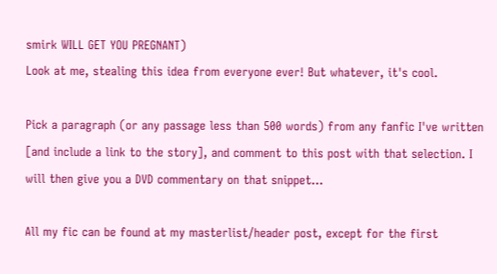smirk WILL GET YOU PREGNANT)
Look at me, stealing this idea from everyone ever! But whatever, it's cool.

Pick a paragraph (or any passage less than 500 words) from any fanfic I've written [and include a link to the story], and comment to this post with that selection. I will then give you a DVD commentary on that snippet...

All my fic can be found at my masterlist/header post, except for the first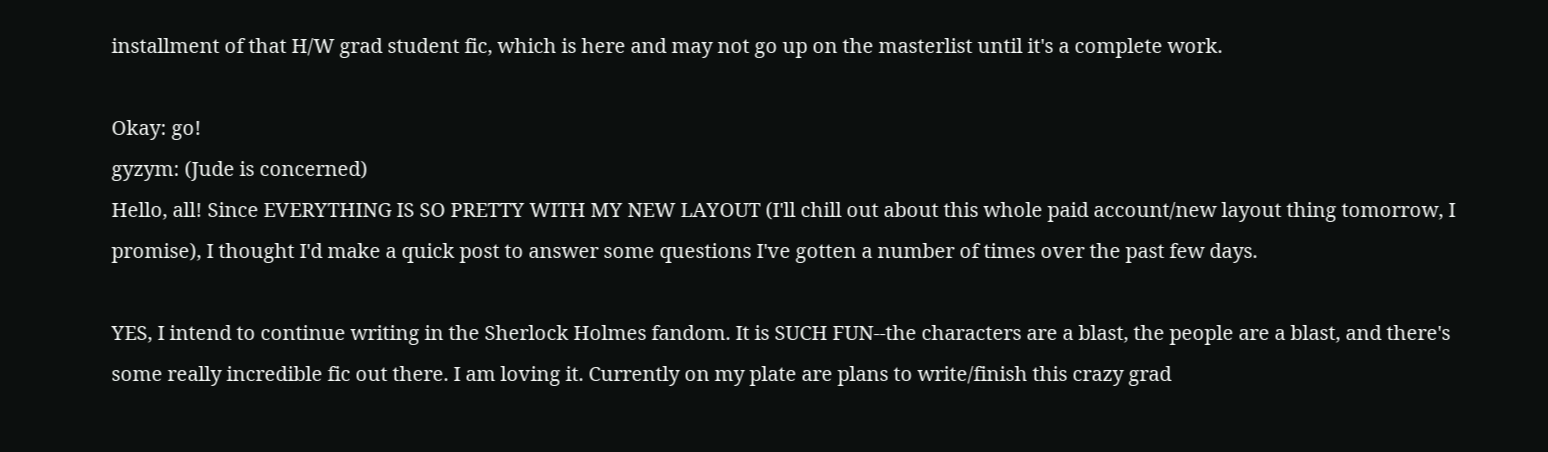installment of that H/W grad student fic, which is here and may not go up on the masterlist until it's a complete work.

Okay: go!
gyzym: (Jude is concerned)
Hello, all! Since EVERYTHING IS SO PRETTY WITH MY NEW LAYOUT (I'll chill out about this whole paid account/new layout thing tomorrow, I promise), I thought I'd make a quick post to answer some questions I've gotten a number of times over the past few days.

YES, I intend to continue writing in the Sherlock Holmes fandom. It is SUCH FUN--the characters are a blast, the people are a blast, and there's some really incredible fic out there. I am loving it. Currently on my plate are plans to write/finish this crazy grad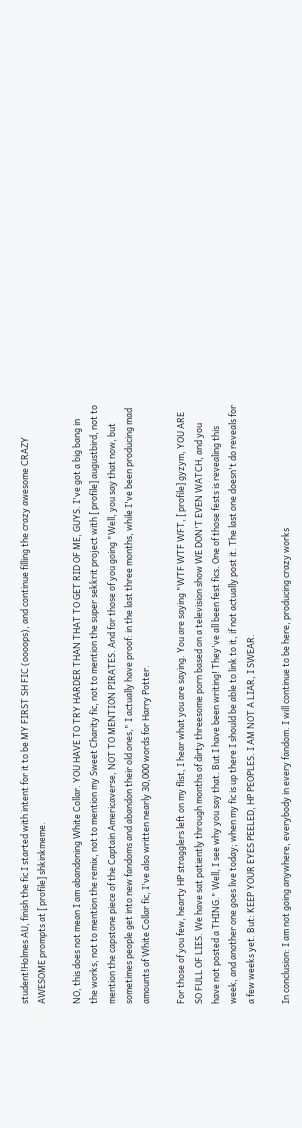student!Holmes AU, finish the fic I started with intent for it to be MY FIRST SH FIC (oooops), and continue filling the crazy awesome CRAZY AWESOME prompts at [ profile] shkinkmeme.

NO, this does not mean I am abandoning White Collar. YOU HAVE TO TRY HARDER THAN THAT TO GET RID OF ME, GUYS. I've got a big bang in the works, not to mention the remix, not to mention my Sweet Charity fic, not to mention the super sekkrit project with [ profile] augustbird, not to mention the capstone piece of the Captain Americaverse, NOT TO MENTION PIRATES. And for those of you going "Well, you say that now, but sometimes people get into new fandoms and abandon their old ones," I actually have proof: in the last three months, while I've been producing mad amounts of White Collar fic, I've also written nearly 30,000 words for Harry Potter.

For those of you few, hearty HP stragglers left on my flist, I hear what you are saying. You are saying "WTF WTF WFT, [ profile] gyzym, YOU ARE SO FULL OF LIES. We have sat patiently through months of dirty threesome porn based on a television show WE DON'T EVEN WATCH, and you have not posted a THING." Well, I see why you say that. But I have been writing! They've all been fest fics. One of those fests is revealing this week, and another one goes live today; when my fic is up there I should be able to link to it, if not actually post it. The last one doesn't do reveals for a few weeks yet. But: KEEP YOUR EYES PEELED, HP PEOPLES. I AM NOT A LIAR, I SWEAR.

In conclusion: I am not going anywhere, everybody in every fandom. I will continue to be here, producing crazy works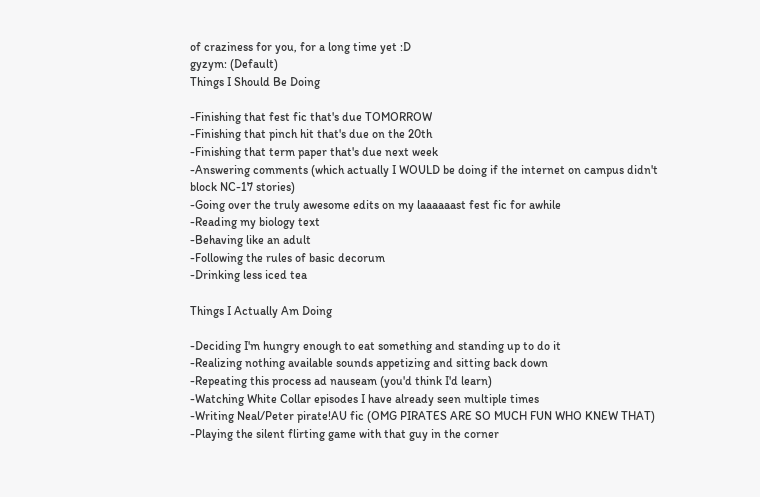of craziness for you, for a long time yet :D
gyzym: (Default)
Things I Should Be Doing

-Finishing that fest fic that's due TOMORROW
-Finishing that pinch hit that's due on the 20th
-Finishing that term paper that's due next week
-Answering comments (which actually I WOULD be doing if the internet on campus didn't block NC-17 stories)
-Going over the truly awesome edits on my laaaaaast fest fic for awhile
-Reading my biology text
-Behaving like an adult
-Following the rules of basic decorum
-Drinking less iced tea

Things I Actually Am Doing

-Deciding I'm hungry enough to eat something and standing up to do it
-Realizing nothing available sounds appetizing and sitting back down
-Repeating this process ad nauseam (you'd think I'd learn)
-Watching White Collar episodes I have already seen multiple times
-Writing Neal/Peter pirate!AU fic (OMG PIRATES ARE SO MUCH FUN WHO KNEW THAT)
-Playing the silent flirting game with that guy in the corner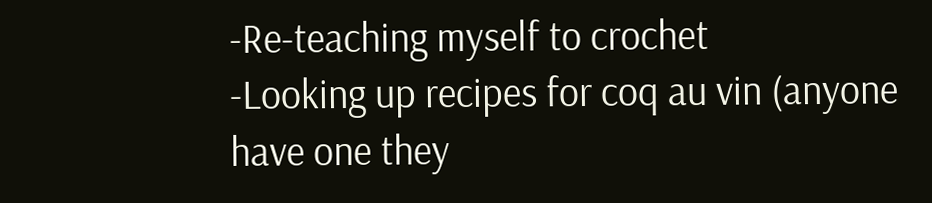-Re-teaching myself to crochet
-Looking up recipes for coq au vin (anyone have one they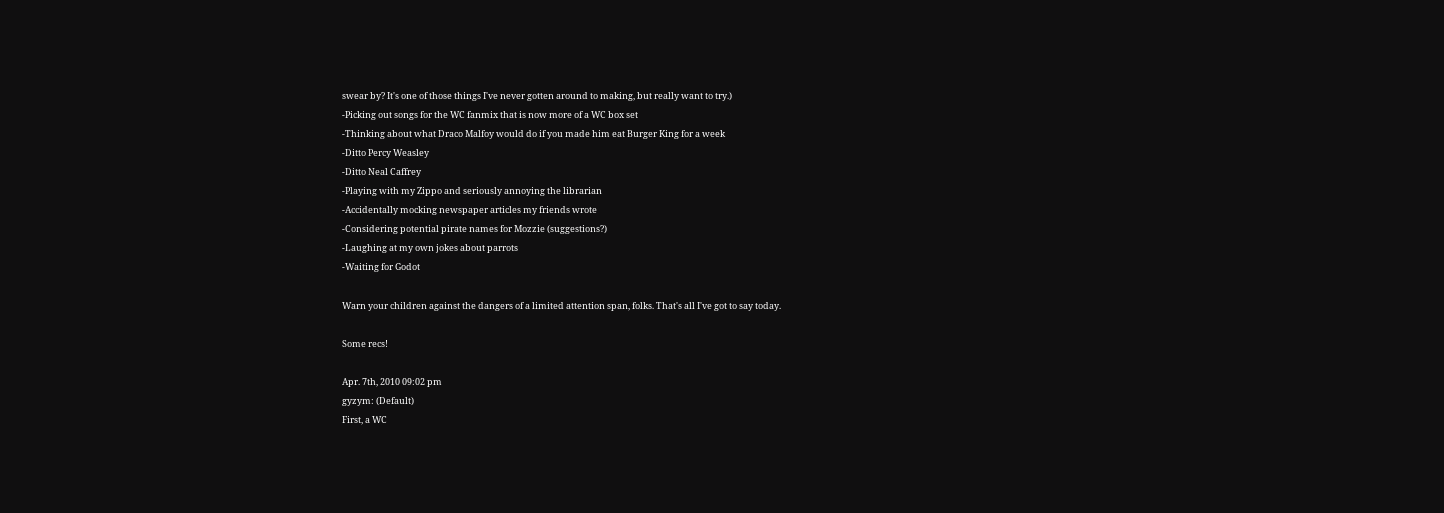swear by? It's one of those things I've never gotten around to making, but really want to try.)
-Picking out songs for the WC fanmix that is now more of a WC box set
-Thinking about what Draco Malfoy would do if you made him eat Burger King for a week
-Ditto Percy Weasley
-Ditto Neal Caffrey
-Playing with my Zippo and seriously annoying the librarian
-Accidentally mocking newspaper articles my friends wrote
-Considering potential pirate names for Mozzie (suggestions?)
-Laughing at my own jokes about parrots
-Waiting for Godot

Warn your children against the dangers of a limited attention span, folks. That's all I've got to say today.

Some recs!

Apr. 7th, 2010 09:02 pm
gyzym: (Default)
First, a WC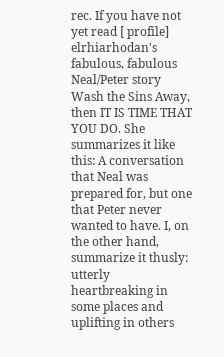rec. If you have not yet read [ profile] elrhiarhodan's fabulous, fabulous Neal/Peter story Wash the Sins Away, then IT IS TIME THAT YOU DO. She summarizes it like this: A conversation that Neal was prepared for, but one that Peter never wanted to have. I, on the other hand, summarize it thusly: utterly heartbreaking in some places and uplifting in others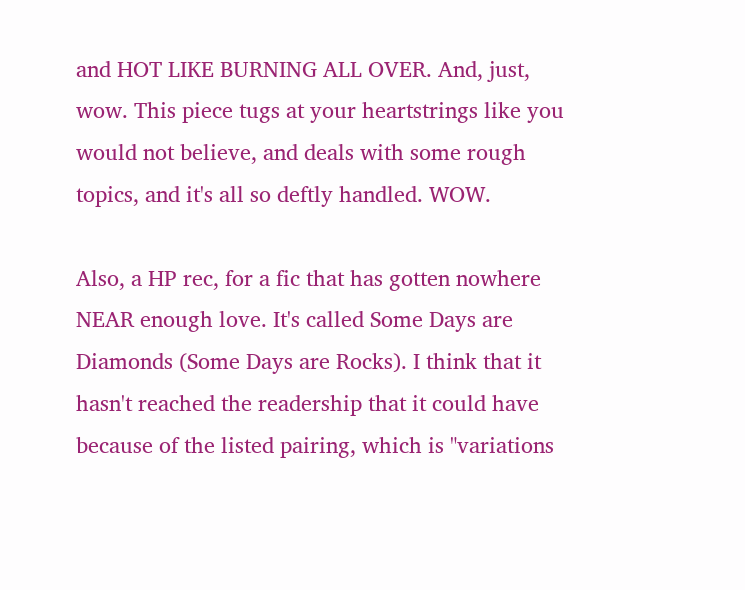and HOT LIKE BURNING ALL OVER. And, just, wow. This piece tugs at your heartstrings like you would not believe, and deals with some rough topics, and it's all so deftly handled. WOW.

Also, a HP rec, for a fic that has gotten nowhere NEAR enough love. It's called Some Days are Diamonds (Some Days are Rocks). I think that it hasn't reached the readership that it could have because of the listed pairing, which is "variations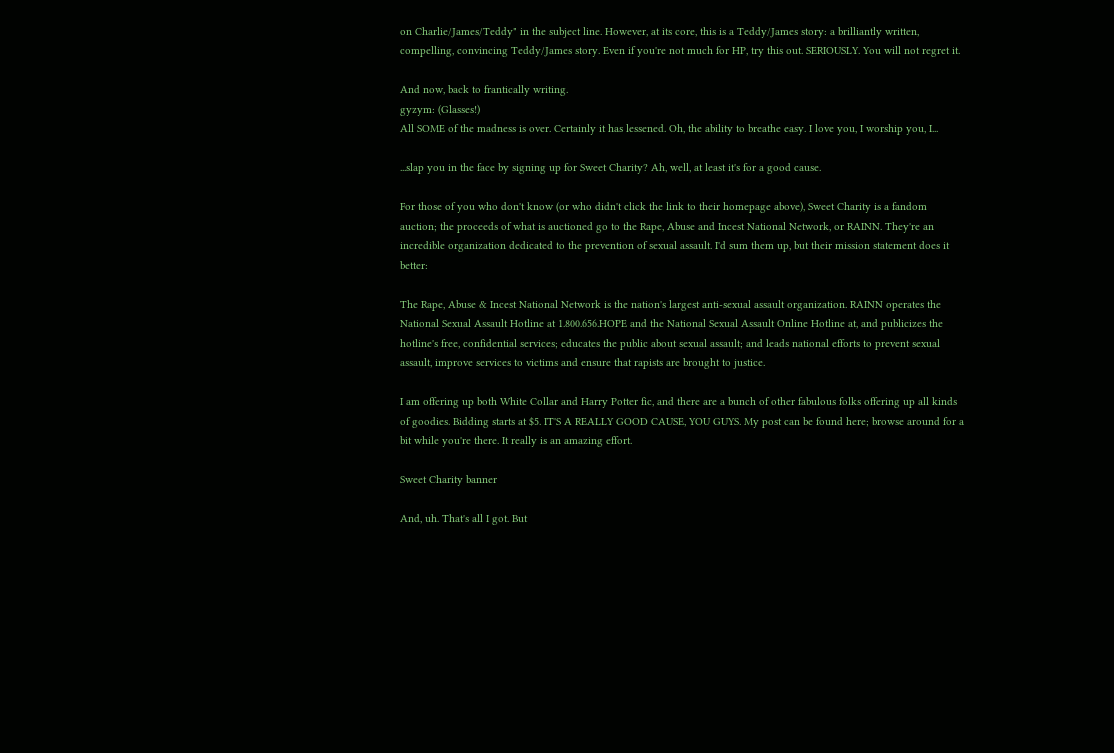on Charlie/James/Teddy" in the subject line. However, at its core, this is a Teddy/James story: a brilliantly written, compelling, convincing Teddy/James story. Even if you're not much for HP, try this out. SERIOUSLY. You will not regret it.

And now, back to frantically writing.
gyzym: (Glasses!)
All SOME of the madness is over. Certainly it has lessened. Oh, the ability to breathe easy. I love you, I worship you, I...

...slap you in the face by signing up for Sweet Charity? Ah, well, at least it's for a good cause.

For those of you who don't know (or who didn't click the link to their homepage above), Sweet Charity is a fandom auction; the proceeds of what is auctioned go to the Rape, Abuse and Incest National Network, or RAINN. They're an incredible organization dedicated to the prevention of sexual assault. I'd sum them up, but their mission statement does it better:

The Rape, Abuse & Incest National Network is the nation's largest anti-sexual assault organization. RAINN operates the National Sexual Assault Hotline at 1.800.656.HOPE and the National Sexual Assault Online Hotline at, and publicizes the hotline's free, confidential services; educates the public about sexual assault; and leads national efforts to prevent sexual assault, improve services to victims and ensure that rapists are brought to justice.

I am offering up both White Collar and Harry Potter fic, and there are a bunch of other fabulous folks offering up all kinds of goodies. Bidding starts at $5. IT'S A REALLY GOOD CAUSE, YOU GUYS. My post can be found here; browse around for a bit while you're there. It really is an amazing effort.

Sweet Charity banner

And, uh. That's all I got. But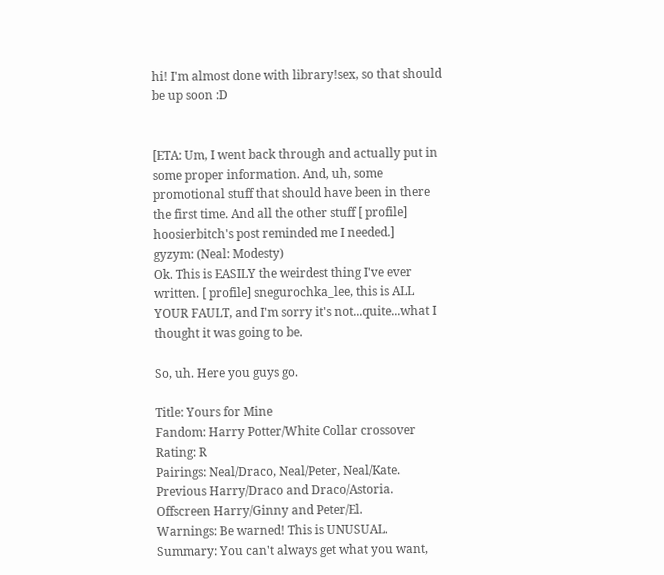hi! I'm almost done with library!sex, so that should be up soon :D


[ETA: Um, I went back through and actually put in some proper information. And, uh, some promotional stuff that should have been in there the first time. And all the other stuff [ profile] hoosierbitch's post reminded me I needed.]
gyzym: (Neal: Modesty)
Ok. This is EASILY the weirdest thing I've ever written. [ profile] snegurochka_lee, this is ALL YOUR FAULT, and I'm sorry it's not...quite...what I thought it was going to be.

So, uh. Here you guys go.

Title: Yours for Mine
Fandom: Harry Potter/White Collar crossover
Rating: R
Pairings: Neal/Draco, Neal/Peter, Neal/Kate. Previous Harry/Draco and Draco/Astoria. Offscreen Harry/Ginny and Peter/El.
Warnings: Be warned! This is UNUSUAL.
Summary: You can't always get what you want,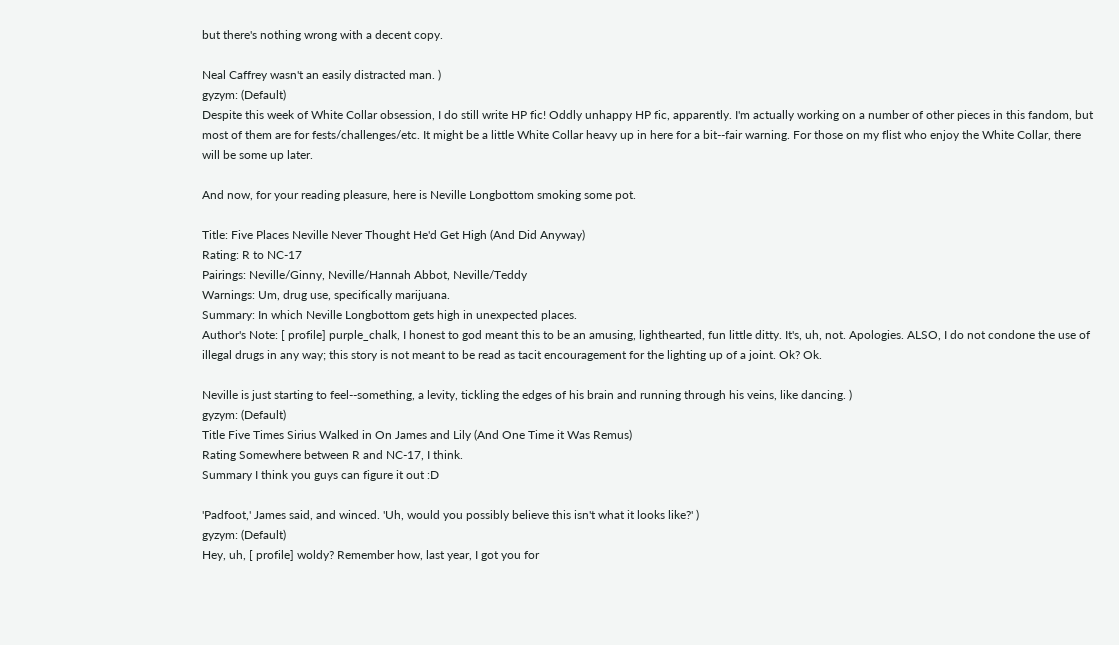but there's nothing wrong with a decent copy.

Neal Caffrey wasn't an easily distracted man. )
gyzym: (Default)
Despite this week of White Collar obsession, I do still write HP fic! Oddly unhappy HP fic, apparently. I'm actually working on a number of other pieces in this fandom, but most of them are for fests/challenges/etc. It might be a little White Collar heavy up in here for a bit--fair warning. For those on my flist who enjoy the White Collar, there will be some up later.

And now, for your reading pleasure, here is Neville Longbottom smoking some pot.

Title: Five Places Neville Never Thought He'd Get High (And Did Anyway)
Rating: R to NC-17
Pairings: Neville/Ginny, Neville/Hannah Abbot, Neville/Teddy
Warnings: Um, drug use, specifically marijuana.
Summary: In which Neville Longbottom gets high in unexpected places.
Author's Note: [ profile] purple_chalk, I honest to god meant this to be an amusing, lighthearted, fun little ditty. It's, uh, not. Apologies. ALSO, I do not condone the use of illegal drugs in any way; this story is not meant to be read as tacit encouragement for the lighting up of a joint. Ok? Ok.

Neville is just starting to feel--something, a levity, tickling the edges of his brain and running through his veins, like dancing. )
gyzym: (Default)
Title Five Times Sirius Walked in On James and Lily (And One Time it Was Remus)
Rating Somewhere between R and NC-17, I think.
Summary I think you guys can figure it out :D

'Padfoot,' James said, and winced. 'Uh, would you possibly believe this isn't what it looks like?' )
gyzym: (Default)
Hey, uh, [ profile] woldy? Remember how, last year, I got you for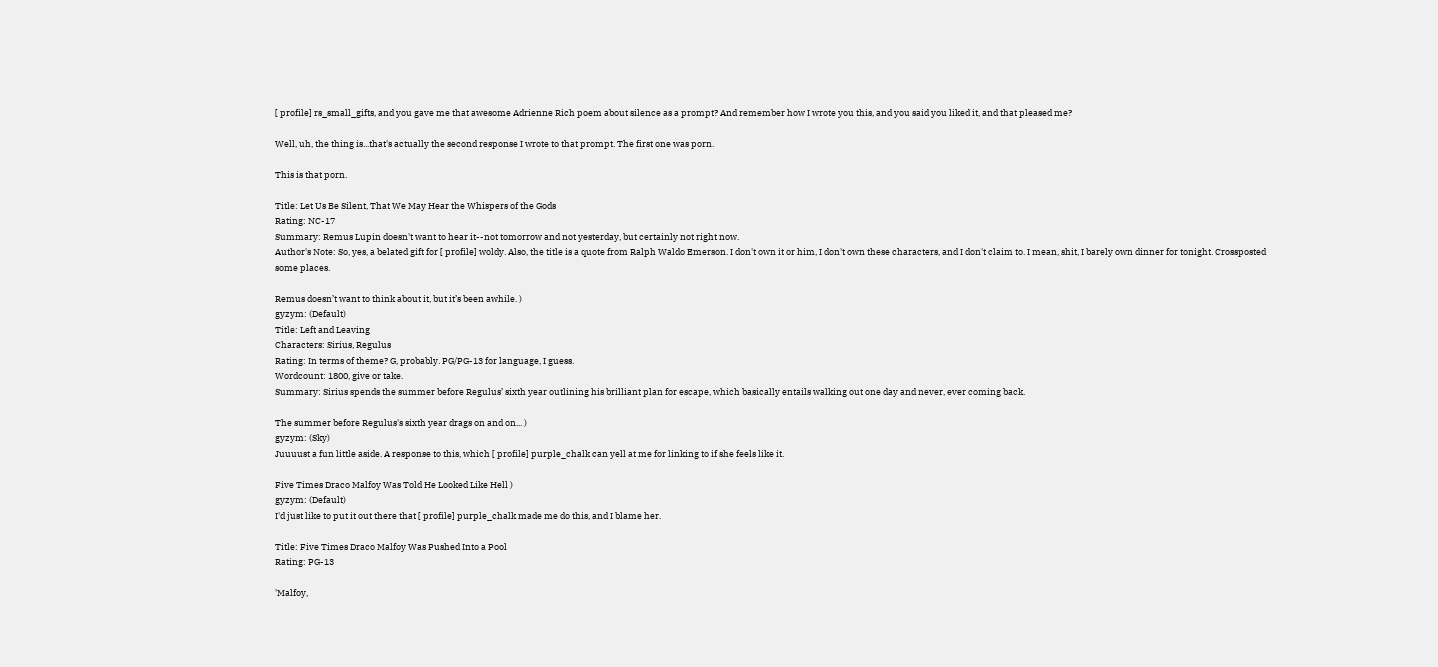[ profile] rs_small_gifts, and you gave me that awesome Adrienne Rich poem about silence as a prompt? And remember how I wrote you this, and you said you liked it, and that pleased me?

Well, uh, the thing is...that's actually the second response I wrote to that prompt. The first one was porn.

This is that porn.

Title: Let Us Be Silent, That We May Hear the Whispers of the Gods
Rating: NC-17
Summary: Remus Lupin doesn't want to hear it--not tomorrow and not yesterday, but certainly not right now.
Author's Note: So, yes, a belated gift for [ profile] woldy. Also, the title is a quote from Ralph Waldo Emerson. I don't own it or him, I don't own these characters, and I don't claim to. I mean, shit, I barely own dinner for tonight. Crossposted some places.

Remus doesn’t want to think about it, but it’s been awhile. )
gyzym: (Default)
Title: Left and Leaving
Characters: Sirius, Regulus
Rating: In terms of theme? G, probably. PG/PG-13 for language, I guess.
Wordcount: 1800, give or take.
Summary: Sirius spends the summer before Regulus’ sixth year outlining his brilliant plan for escape, which basically entails walking out one day and never, ever coming back.

The summer before Regulus's sixth year drags on and on... )
gyzym: (Sky)
Juuuust a fun little aside. A response to this, which [ profile] purple_chalk can yell at me for linking to if she feels like it.

Five Times Draco Malfoy Was Told He Looked Like Hell )
gyzym: (Default)
I'd just like to put it out there that [ profile] purple_chalk made me do this, and I blame her.

Title: Five Times Draco Malfoy Was Pushed Into a Pool
Rating: PG-13

'Malfoy,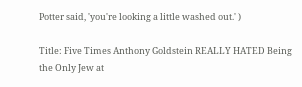Potter said, 'you're looking a little washed out.' )

Title: Five Times Anthony Goldstein REALLY HATED Being the Only Jew at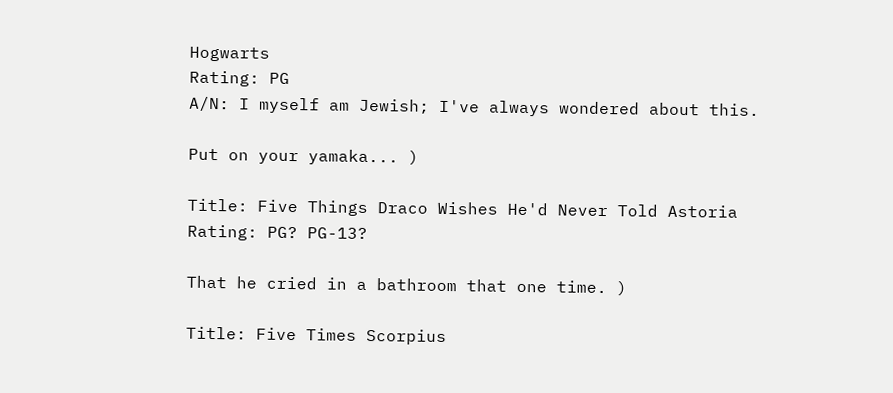Hogwarts
Rating: PG
A/N: I myself am Jewish; I've always wondered about this.

Put on your yamaka... )

Title: Five Things Draco Wishes He'd Never Told Astoria
Rating: PG? PG-13?

That he cried in a bathroom that one time. )

Title: Five Times Scorpius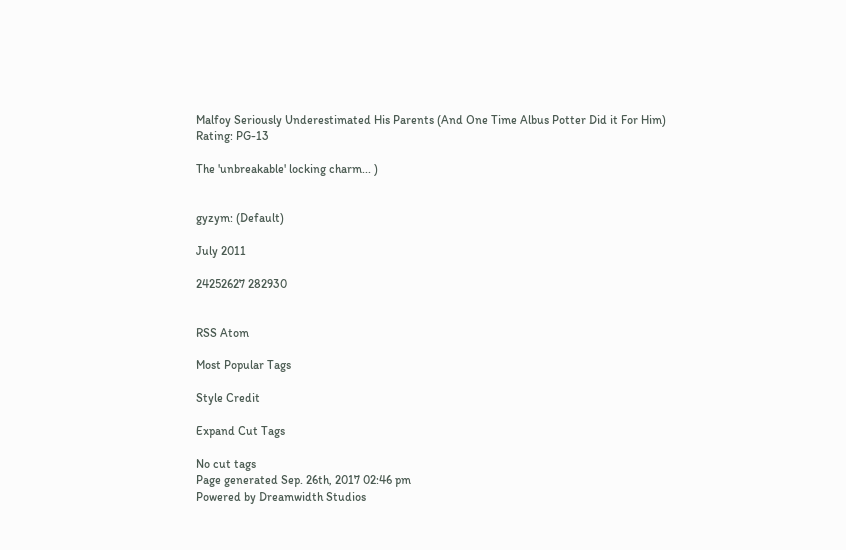Malfoy Seriously Underestimated His Parents (And One Time Albus Potter Did it For Him)
Rating: PG-13

The 'unbreakable' locking charm... )


gyzym: (Default)

July 2011

24252627 282930


RSS Atom

Most Popular Tags

Style Credit

Expand Cut Tags

No cut tags
Page generated Sep. 26th, 2017 02:46 pm
Powered by Dreamwidth Studios